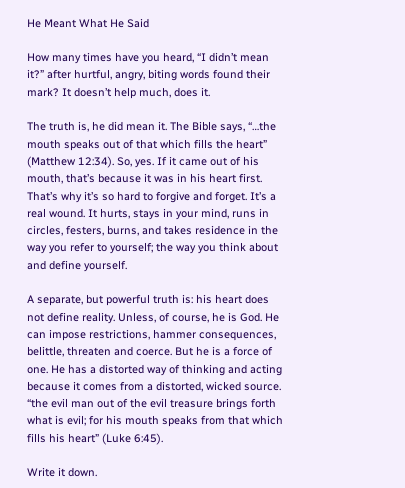He Meant What He Said

How many times have you heard, “I didn’t mean it?” after hurtful, angry, biting words found their mark? It doesn’t help much, does it.

The truth is, he did mean it. The Bible says, “…the mouth speaks out of that which fills the heart” (Matthew 12:34). So, yes. If it came out of his mouth, that’s because it was in his heart first. That’s why it’s so hard to forgive and forget. It’s a real wound. It hurts, stays in your mind, runs in circles, festers, burns, and takes residence in the way you refer to yourself; the way you think about and define yourself.

A separate, but powerful truth is: his heart does not define reality. Unless, of course, he is God. He can impose restrictions, hammer consequences, belittle, threaten and coerce. But he is a force of one. He has a distorted way of thinking and acting because it comes from a distorted, wicked source. “the evil man out of the evil treasure brings forth what is evil; for his mouth speaks from that which fills his heart” (Luke 6:45).

Write it down.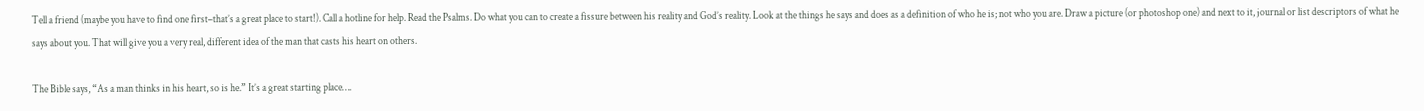Tell a friend (maybe you have to find one first–that’s a great place to start!). Call a hotline for help. Read the Psalms. Do what you can to create a fissure between his reality and God’s reality. Look at the things he says and does as a definition of who he is; not who you are. Draw a picture (or photoshop one) and next to it, journal or list descriptors of what he says about you. That will give you a very real, different idea of the man that casts his heart on others.

The Bible says, “As a man thinks in his heart, so is he.” It’s a great starting place….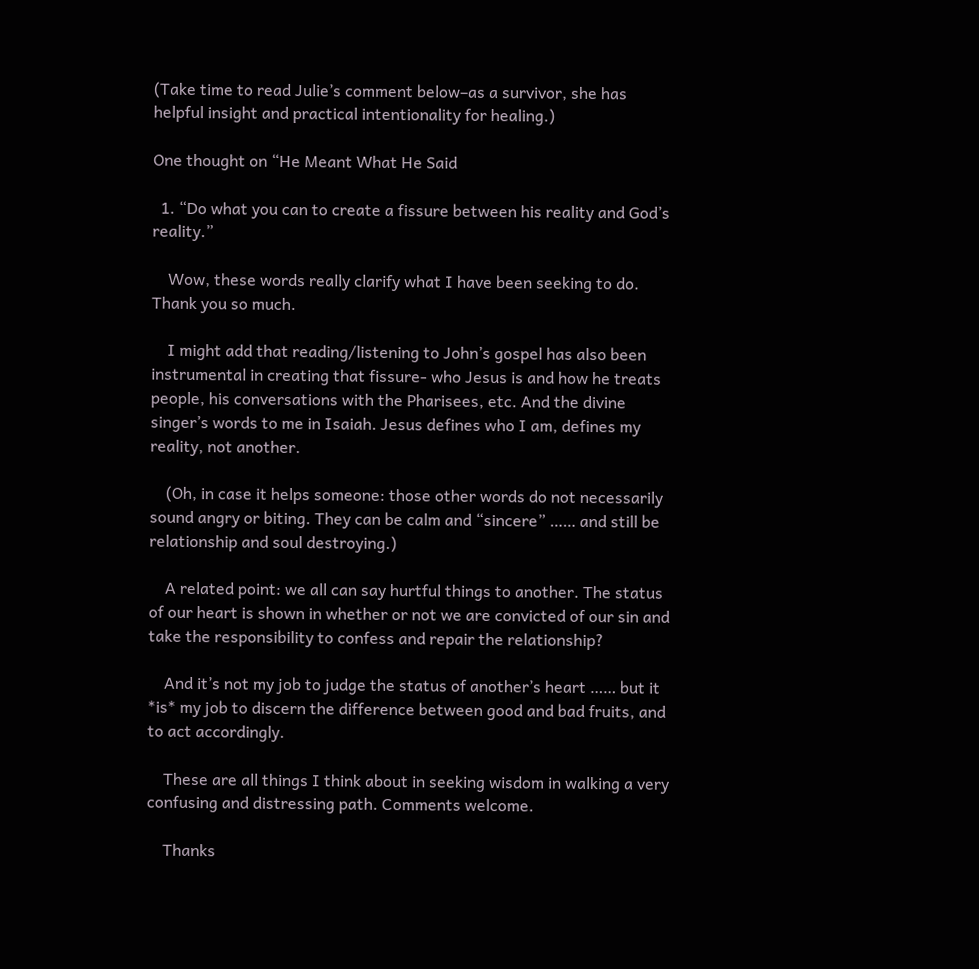(Take time to read Julie’s comment below–as a survivor, she has helpful insight and practical intentionality for healing.)

One thought on “He Meant What He Said

  1. “Do what you can to create a fissure between his reality and God’s reality.”

    Wow, these words really clarify what I have been seeking to do. Thank you so much.

    I might add that reading/listening to John’s gospel has also been instrumental in creating that fissure- who Jesus is and how he treats people, his conversations with the Pharisees, etc. And the divine singer’s words to me in Isaiah. Jesus defines who I am, defines my reality, not another.

    (Oh, in case it helps someone: those other words do not necessarily sound angry or biting. They can be calm and “sincere” …… and still be relationship and soul destroying.)

    A related point: we all can say hurtful things to another. The status of our heart is shown in whether or not we are convicted of our sin and take the responsibility to confess and repair the relationship?

    And it’s not my job to judge the status of another’s heart …… but it *is* my job to discern the difference between good and bad fruits, and to act accordingly.

    These are all things I think about in seeking wisdom in walking a very confusing and distressing path. Comments welcome.

    Thanks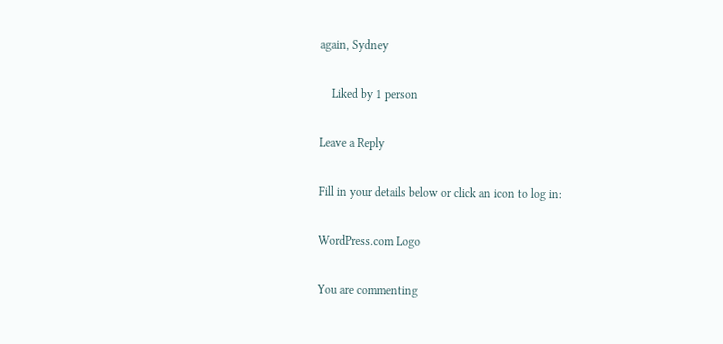again, Sydney

    Liked by 1 person

Leave a Reply

Fill in your details below or click an icon to log in:

WordPress.com Logo

You are commenting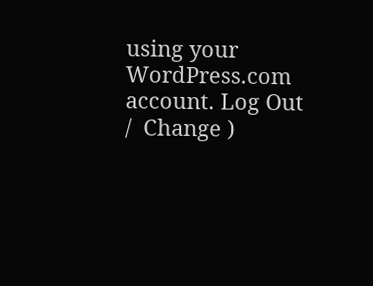using your WordPress.com account. Log Out /  Change )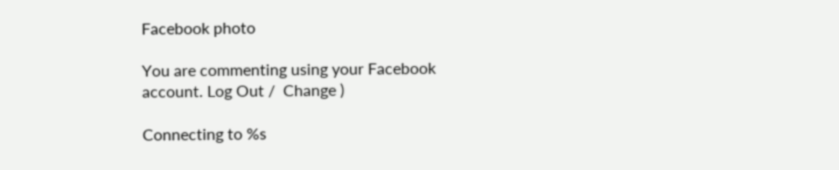Facebook photo

You are commenting using your Facebook account. Log Out /  Change )

Connecting to %s